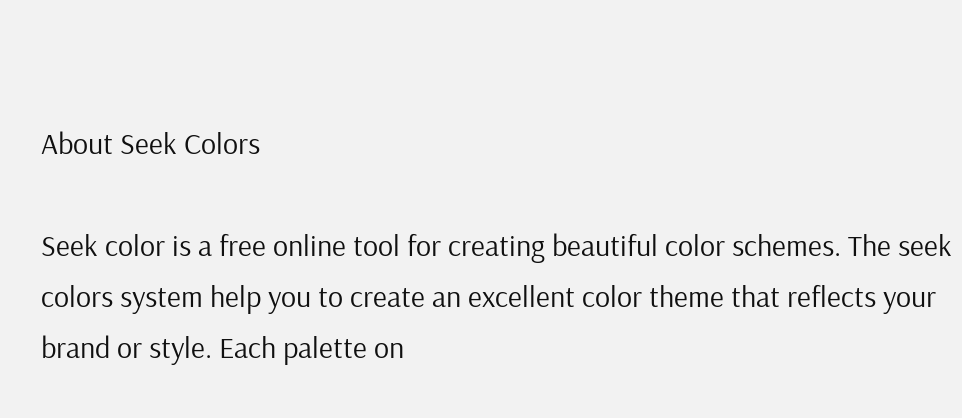About Seek Colors

Seek color is a free online tool for creating beautiful color schemes. The seek colors system help you to create an excellent color theme that reflects your brand or style. Each palette on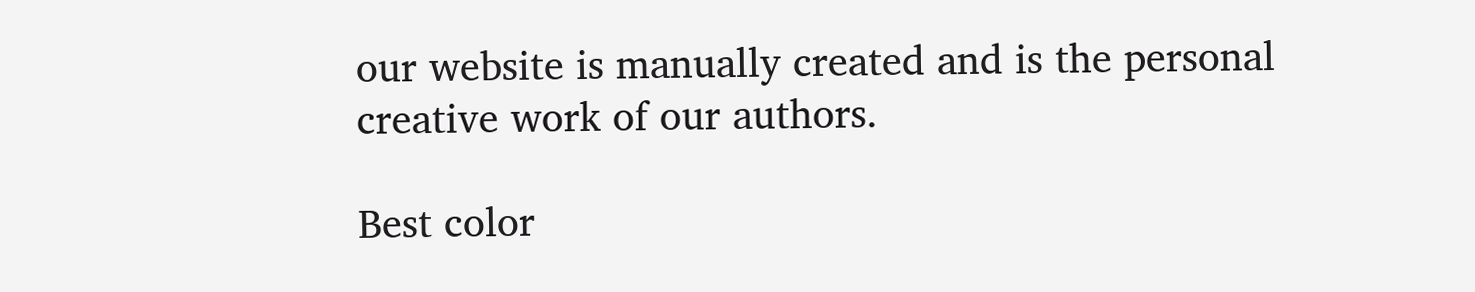our website is manually created and is the personal creative work of our authors.

Best color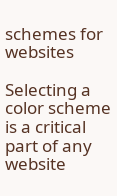schemes for websites

Selecting a color scheme is a critical part of any website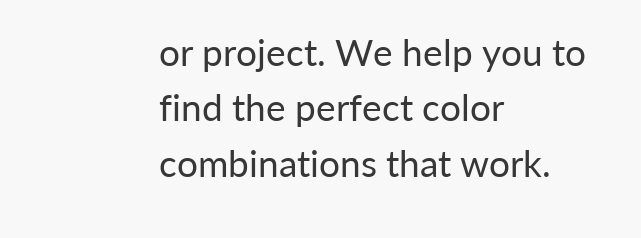or project. We help you to find the perfect color combinations that work.